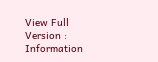View Full Version : Information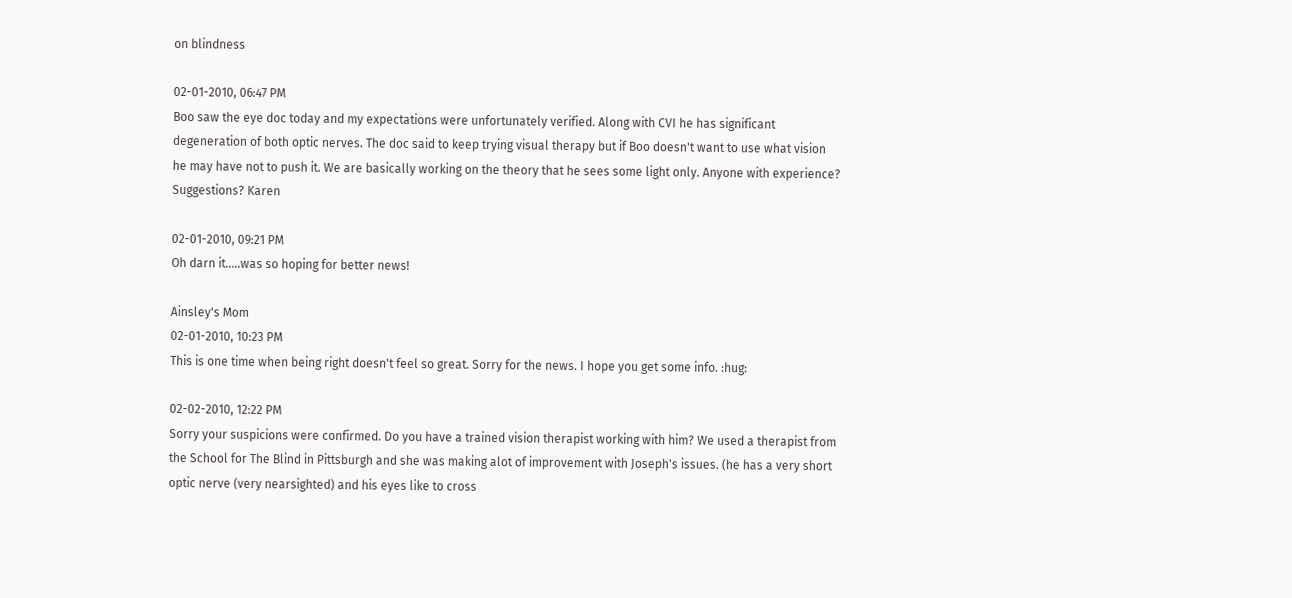on blindness

02-01-2010, 06:47 PM
Boo saw the eye doc today and my expectations were unfortunately verified. Along with CVI he has significant degeneration of both optic nerves. The doc said to keep trying visual therapy but if Boo doesn't want to use what vision he may have not to push it. We are basically working on the theory that he sees some light only. Anyone with experience? Suggestions? Karen

02-01-2010, 09:21 PM
Oh darn it.....was so hoping for better news!

Ainsley's Mom
02-01-2010, 10:23 PM
This is one time when being right doesn't feel so great. Sorry for the news. I hope you get some info. :hug:

02-02-2010, 12:22 PM
Sorry your suspicions were confirmed. Do you have a trained vision therapist working with him? We used a therapist from the School for The Blind in Pittsburgh and she was making alot of improvement with Joseph's issues. (he has a very short optic nerve (very nearsighted) and his eyes like to cross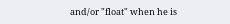and/or "float" when he is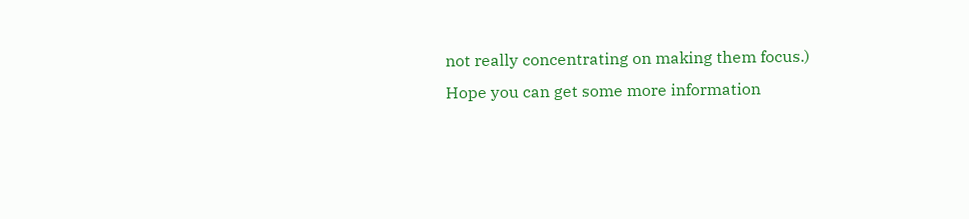not really concentrating on making them focus.)
Hope you can get some more information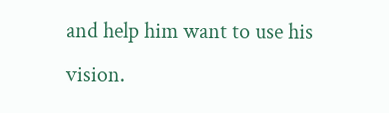and help him want to use his vision.